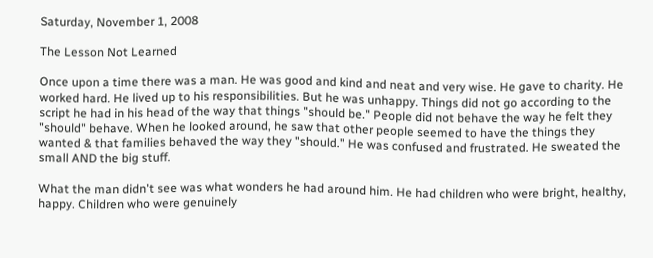Saturday, November 1, 2008

The Lesson Not Learned

Once upon a time there was a man. He was good and kind and neat and very wise. He gave to charity. He worked hard. He lived up to his responsibilities. But he was unhappy. Things did not go according to the script he had in his head of the way that things "should be." People did not behave the way he felt they "should" behave. When he looked around, he saw that other people seemed to have the things they wanted & that families behaved the way they "should." He was confused and frustrated. He sweated the small AND the big stuff.

What the man didn't see was what wonders he had around him. He had children who were bright, healthy, happy. Children who were genuinely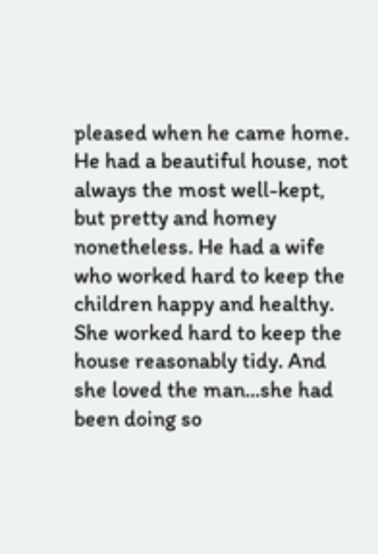pleased when he came home. He had a beautiful house, not always the most well-kept, but pretty and homey nonetheless. He had a wife who worked hard to keep the children happy and healthy. She worked hard to keep the house reasonably tidy. And she loved the man...she had been doing so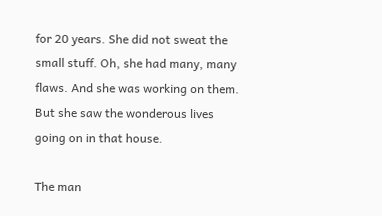for 20 years. She did not sweat the small stuff. Oh, she had many, many flaws. And she was working on them. But she saw the wonderous lives going on in that house.

The man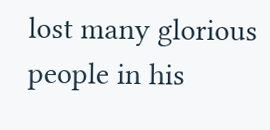lost many glorious people in his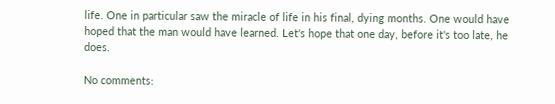life. One in particular saw the miracle of life in his final, dying months. One would have hoped that the man would have learned. Let's hope that one day, before it's too late, he does.

No comments: